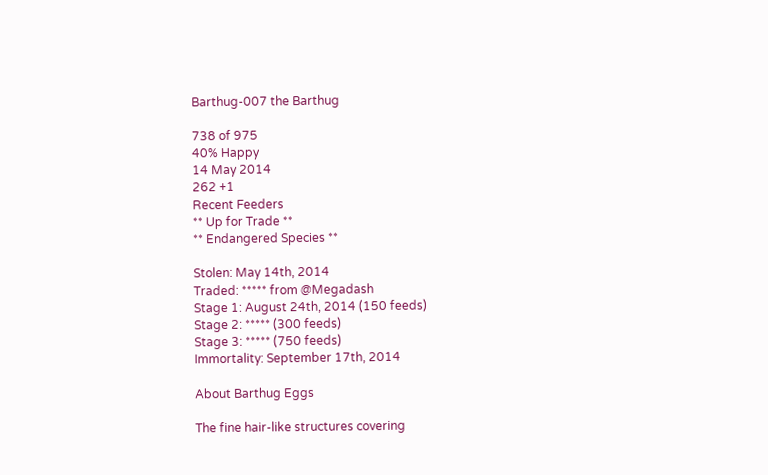Barthug-007 the Barthug

738 of 975
40% Happy
14 May 2014
262 +1
Recent Feeders
** Up for Trade **
** Endangered Species **

Stolen: May 14th, 2014
Traded: ***** from @Megadash
Stage 1: August 24th, 2014 (150 feeds)
Stage 2: ***** (300 feeds)
Stage 3: ***** (750 feeds)
Immortality: September 17th, 2014

About Barthug Eggs

The fine hair-like structures covering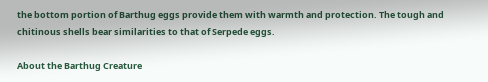the bottom portion of Barthug eggs provide them with warmth and protection. The tough and chitinous shells bear similarities to that of Serpede eggs.

About the Barthug Creature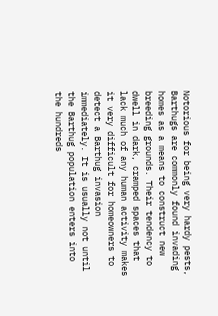Notorious for being very hardy pests, Barthugs are commonly found invading homes as a means to construct new breeding grounds. Their tendency to dwell in dark, cramped spaces that lack much of any human activity makes it very difficult for homeowners to detect a Barthug invasion immediately. It is usually not until the Barthug population enters into the hundreds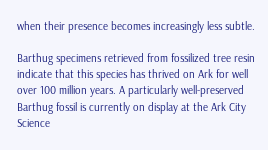when their presence becomes increasingly less subtle.

Barthug specimens retrieved from fossilized tree resin indicate that this species has thrived on Ark for well over 100 million years. A particularly well-preserved Barthug fossil is currently on display at the Ark City Science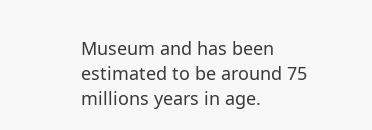Museum and has been estimated to be around 75 millions years in age.